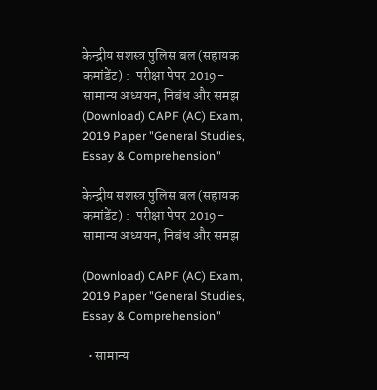केन्द्रीय सशस्त्र पुलिस बल (सहायक कमांडेंट) :  परीक्षा पेपर 2019-सामान्य अध्ययन, निबंध और समझ (Download) CAPF (AC) Exam, 2019 Paper "General Studies, Essay & Comprehension"

केन्द्रीय सशस्त्र पुलिस बल (सहायक कमांडेंट) :  परीक्षा पेपर 2019-सामान्य अध्ययन, निबंध और समझ

(Download) CAPF (AC) Exam, 2019 Paper "General Studies, Essay & Comprehension"

  • सामान्य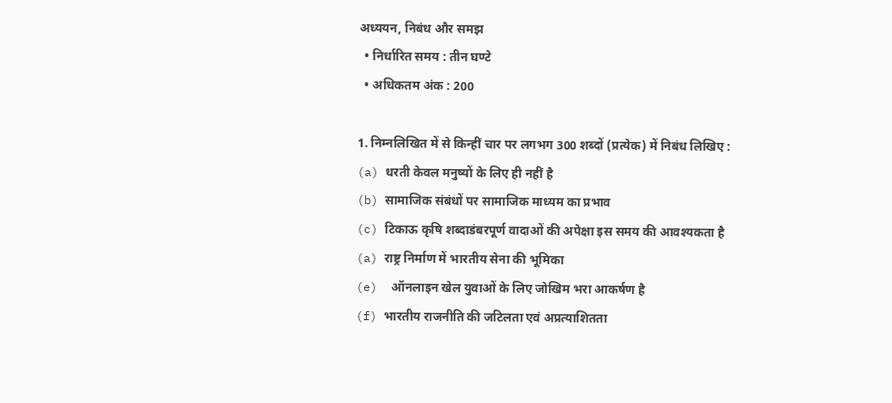अध्ययन, निबंध और समझ
  • निर्धारित समय : तीन घण्टे
  • अधिकतम अंक : 200

1. निम्नलिखित में से किन्हीं चार पर लगभग 300 शब्दों (प्रत्येक) में निबंध लिखिए :
(a) धरती केवल मनुष्यों के लिए ही नहीं है
(b) सामाजिक संबंधों पर सामाजिक माध्यम का प्रभाव
(c) टिकाऊ कृषि शब्दाडंबरपूर्ण वादाओं की अपेक्षा इस समय की आवश्यकता है
(a) राष्ट्र निर्माण में भारतीय सेना की भूमिका
(e)  ऑनलाइन खेल युवाओं के लिए जोखिम भरा आकर्षण है
(f) भारतीय राजनीति की जटिलता एवं अप्रत्याशितता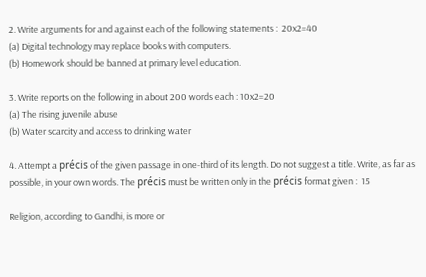2. Write arguments for and against each of the following statements :  20x2=40
(a) Digital technology may replace books with computers.
(b) Homework should be banned at primary level education.

3. Write reports on the following in about 200 words each : 10x2=20
(a) The rising juvenile abuse
(b) Water scarcity and access to drinking water

4. Attempt a précis of the given passage in one-third of its length. Do not suggest a title. Write, as far as possible, in your own words. The précis must be written only in the précis format given :  15

Religion, according to Gandhi, is more or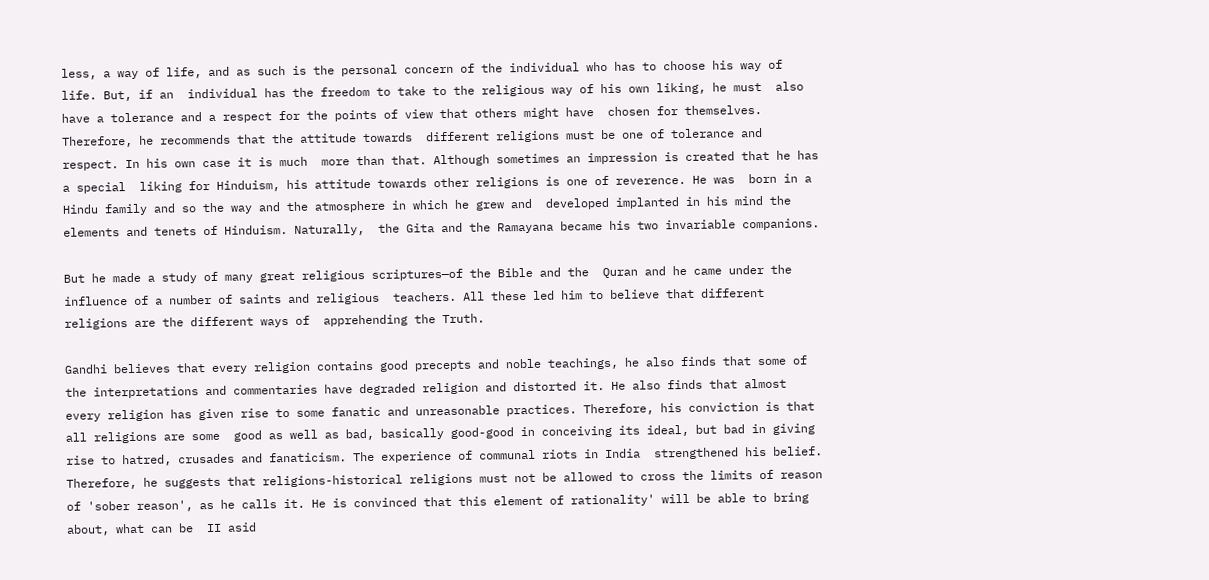less, a way of life, and as such is the personal concern of the individual who has to choose his way of life. But, if an  individual has the freedom to take to the religious way of his own liking, he must  also have a tolerance and a respect for the points of view that others might have  chosen for themselves. Therefore, he recommends that the attitude towards  different religions must be one of tolerance and respect. In his own case it is much  more than that. Although sometimes an impression is created that he has a special  liking for Hinduism, his attitude towards other religions is one of reverence. He was  born in a Hindu family and so the way and the atmosphere in which he grew and  developed implanted in his mind the elements and tenets of Hinduism. Naturally,  the Gita and the Ramayana became his two invariable companions.

But he made a study of many great religious scriptures—of the Bible and the  Quran and he came under the influence of a number of saints and religious  teachers. All these led him to believe that different religions are the different ways of  apprehending the Truth.

Gandhi believes that every religion contains good precepts and noble teachings, he also finds that some of the interpretations and commentaries have degraded religion and distorted it. He also finds that almost every religion has given rise to some fanatic and unreasonable practices. Therefore, his conviction is that all religions are some  good as well as bad, basically good-good in conceiving its ideal, but bad in giving  rise to hatred, crusades and fanaticism. The experience of communal riots in India  strengthened his belief. Therefore, he suggests that religions-historical religions must not be allowed to cross the limits of reason of 'sober reason', as he calls it. He is convinced that this element of rationality' will be able to bring about, what can be  II asid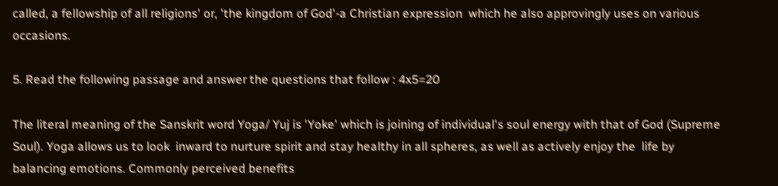called, a fellowship of all religions' or, 'the kingdom of God'-a Christian expression  which he also approvingly uses on various occasions.

5. Read the following passage and answer the questions that follow : 4x5=20

The literal meaning of the Sanskrit word Yoga/ Yuj is 'Yoke' which is joining of individual's soul energy with that of God (Supreme Soul). Yoga allows us to look  inward to nurture spirit and stay healthy in all spheres, as well as actively enjoy the  life by balancing emotions. Commonly perceived benefits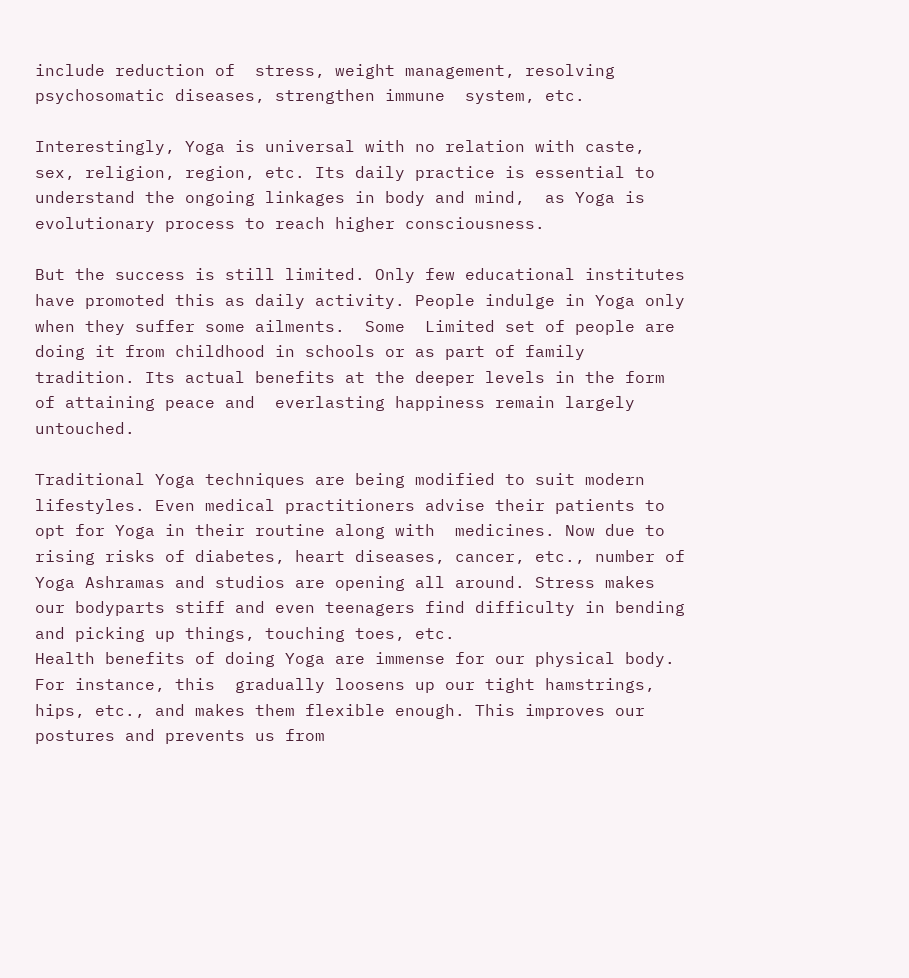include reduction of  stress, weight management, resolving psychosomatic diseases, strengthen immune  system, etc.

Interestingly, Yoga is universal with no relation with caste, sex, religion, region, etc. Its daily practice is essential to understand the ongoing linkages in body and mind,  as Yoga is evolutionary process to reach higher consciousness.

But the success is still limited. Only few educational institutes have promoted this as daily activity. People indulge in Yoga only when they suffer some ailments.  Some  Limited set of people are doing it from childhood in schools or as part of family  tradition. Its actual benefits at the deeper levels in the form of attaining peace and  everlasting happiness remain largely untouched.

Traditional Yoga techniques are being modified to suit modern lifestyles. Even medical practitioners advise their patients to opt for Yoga in their routine along with  medicines. Now due to rising risks of diabetes, heart diseases, cancer, etc., number of Yoga Ashramas and studios are opening all around. Stress makes our bodyparts stiff and even teenagers find difficulty in bending and picking up things, touching toes, etc.
Health benefits of doing Yoga are immense for our physical body. For instance, this  gradually loosens up our tight hamstrings, hips, etc., and makes them flexible enough. This improves our postures and prevents us from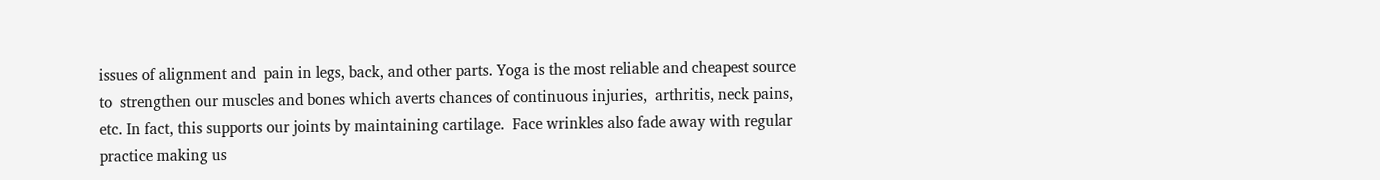issues of alignment and  pain in legs, back, and other parts. Yoga is the most reliable and cheapest source to  strengthen our muscles and bones which averts chances of continuous injuries,  arthritis, neck pains, etc. In fact, this supports our joints by maintaining cartilage.  Face wrinkles also fade away with regular practice making us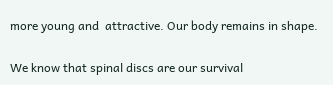more young and  attractive. Our body remains in shape.

We know that spinal discs are our survival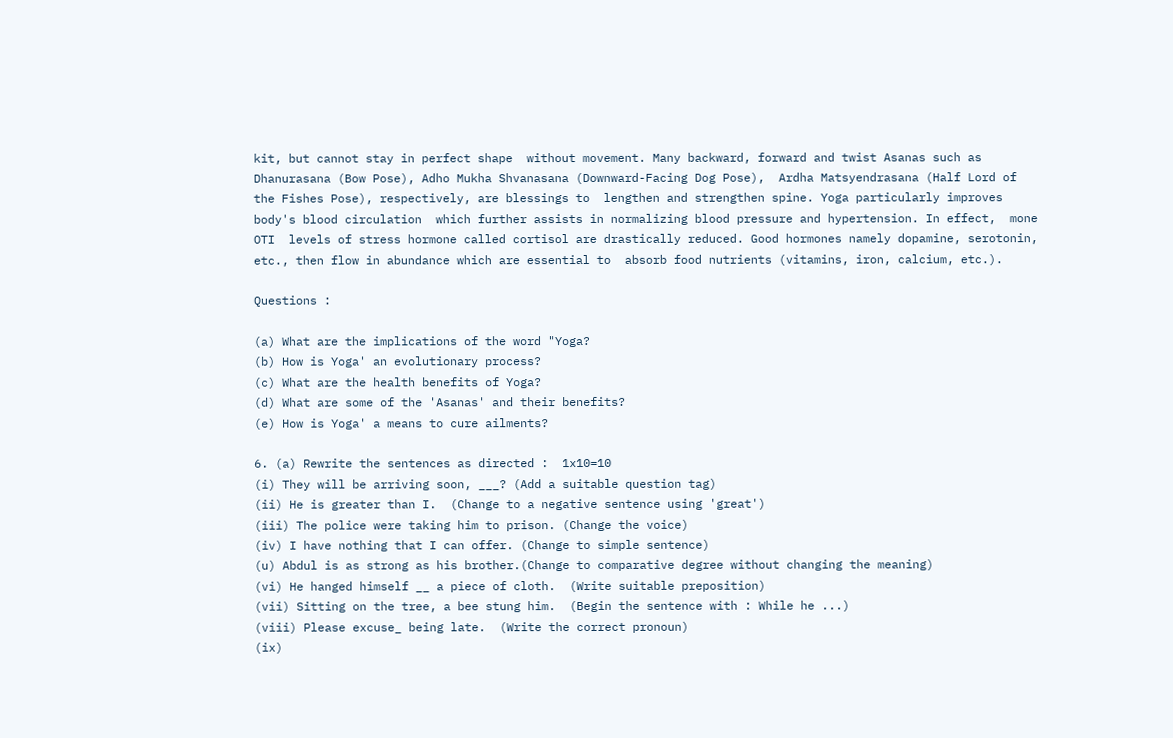kit, but cannot stay in perfect shape  without movement. Many backward, forward and twist Asanas such as  Dhanurasana (Bow Pose), Adho Mukha Shvanasana (Downward-Facing Dog Pose),  Ardha Matsyendrasana (Half Lord of the Fishes Pose), respectively, are blessings to  lengthen and strengthen spine. Yoga particularly improves body's blood circulation  which further assists in normalizing blood pressure and hypertension. In effect,  mone  OTI  levels of stress hormone called cortisol are drastically reduced. Good hormones namely dopamine, serotonin, etc., then flow in abundance which are essential to  absorb food nutrients (vitamins, iron, calcium, etc.).

Questions :

(a) What are the implications of the word "Yoga?
(b) How is Yoga' an evolutionary process?
(c) What are the health benefits of Yoga?
(d) What are some of the 'Asanas' and their benefits?
(e) How is Yoga' a means to cure ailments?

6. (a) Rewrite the sentences as directed :  1x10=10
(i) They will be arriving soon, ___? (Add a suitable question tag)
(ii) He is greater than I.  (Change to a negative sentence using 'great')
(iii) The police were taking him to prison. (Change the voice)
(iv) I have nothing that I can offer. (Change to simple sentence)
(u) Abdul is as strong as his brother.(Change to comparative degree without changing the meaning)
(vi) He hanged himself __ a piece of cloth.  (Write suitable preposition)
(vii) Sitting on the tree, a bee stung him.  (Begin the sentence with : While he ...)
(viii) Please excuse_ being late.  (Write the correct pronoun)
(ix)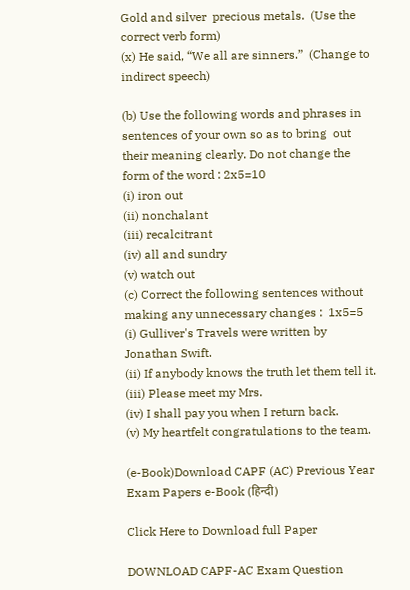Gold and silver  precious metals.  (Use the correct verb form)
(x) He said, “We all are sinners.”  (Change to indirect speech)

(b) Use the following words and phrases in sentences of your own so as to bring  out their meaning clearly. Do not change the form of the word : 2x5=10
(i) iron out
(ii) nonchalant
(iii) recalcitrant
(iv) all and sundry
(v) watch out
(c) Correct the following sentences without making any unnecessary changes :  1x5=5
(i) Gulliver's Travels were written by Jonathan Swift.
(ii) If anybody knows the truth let them tell it.
(iii) Please meet my Mrs.
(iv) I shall pay you when I return back.
(v) My heartfelt congratulations to the team.

(e-Book)Download CAPF (AC) Previous Year Exam Papers e-Book (हिन्दी)

Click Here to Download full Paper

DOWNLOAD CAPF-AC Exam Question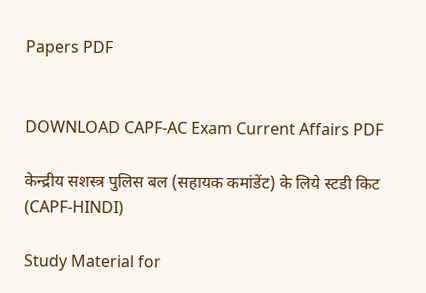Papers PDF


DOWNLOAD CAPF-AC Exam Current Affairs PDF

केन्द्रीय सशस्त्र पुलिस बल (सहायक कमांडेंट) के लिये स्टडी किट (CAPF-HINDI)

Study Material for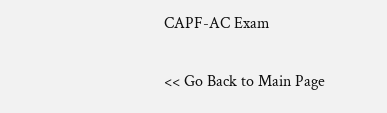CAPF-AC Exam

<< Go Back to Main Page